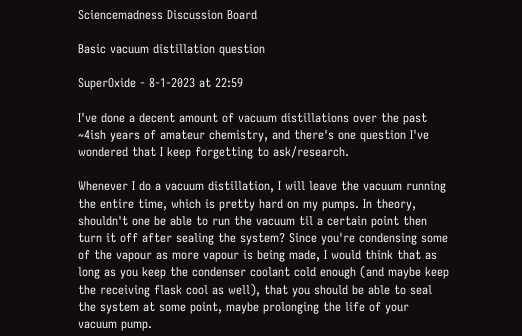Sciencemadness Discussion Board

Basic vacuum distillation question

SuperOxide - 8-1-2023 at 22:59

I've done a decent amount of vacuum distillations over the past ~4ish years of amateur chemistry, and there's one question I've wondered that I keep forgetting to ask/research.

Whenever I do a vacuum distillation, I will leave the vacuum running the entire time, which is pretty hard on my pumps. In theory, shouldn't one be able to run the vacuum til a certain point then turn it off after sealing the system? Since you're condensing some of the vapour as more vapour is being made, I would think that as long as you keep the condenser coolant cold enough (and maybe keep the receiving flask cool as well), that you should be able to seal the system at some point, maybe prolonging the life of your vacuum pump.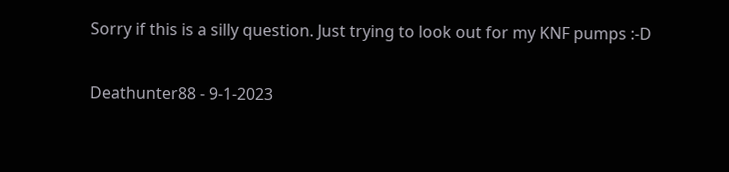Sorry if this is a silly question. Just trying to look out for my KNF pumps :-D

Deathunter88 - 9-1-2023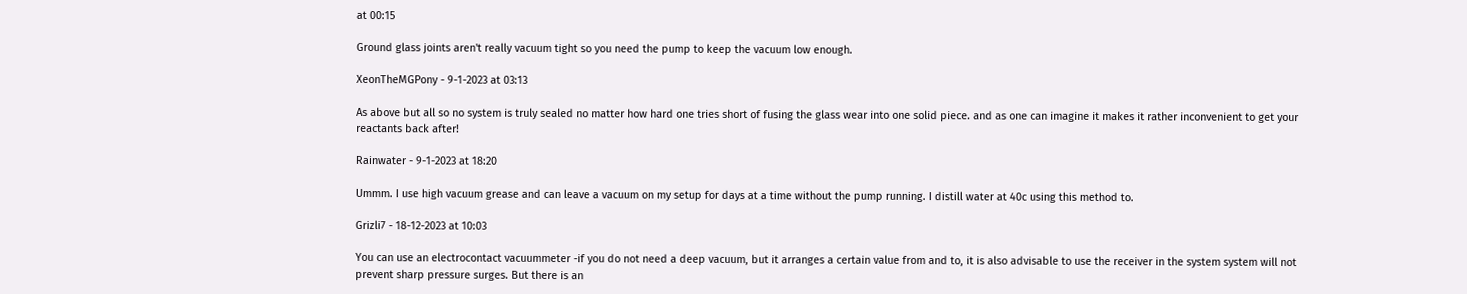at 00:15

Ground glass joints aren't really vacuum tight so you need the pump to keep the vacuum low enough.

XeonTheMGPony - 9-1-2023 at 03:13

As above but all so no system is truly sealed no matter how hard one tries short of fusing the glass wear into one solid piece. and as one can imagine it makes it rather inconvenient to get your reactants back after!

Rainwater - 9-1-2023 at 18:20

Ummm. I use high vacuum grease and can leave a vacuum on my setup for days at a time without the pump running. I distill water at 40c using this method to.

Grizli7 - 18-12-2023 at 10:03

You can use an electrocontact vacuummeter -if you do not need a deep vacuum, but it arranges a certain value from and to, it is also advisable to use the receiver in the system system will not prevent sharp pressure surges. But there is an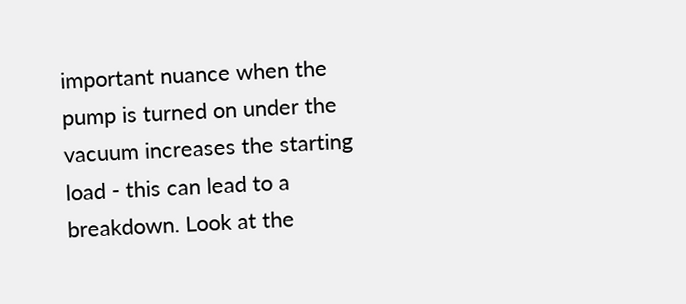important nuance when the pump is turned on under the vacuum increases the starting load - this can lead to a breakdown. Look at the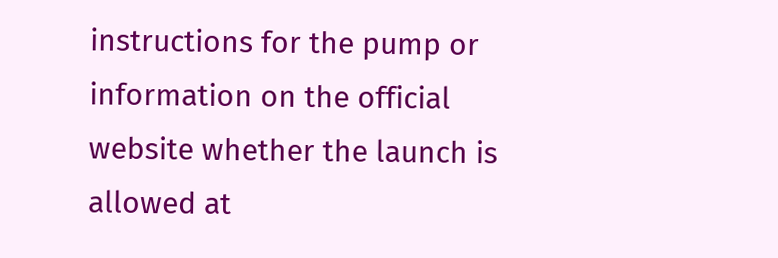instructions for the pump or information on the official website whether the launch is allowed at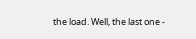the load. Well, the last one -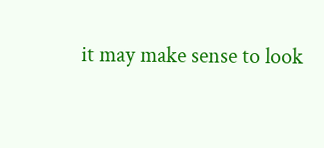it may make sense to look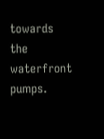towards the waterfront pumps.